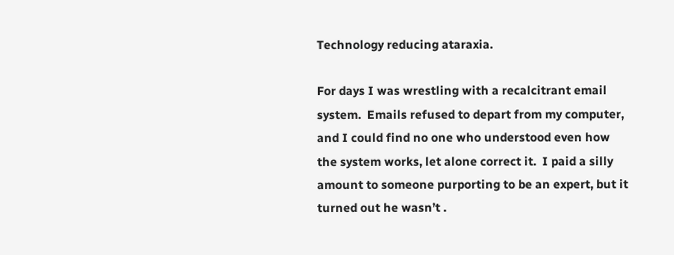Technology reducing ataraxia.

For days I was wrestling with a recalcitrant email system.  Emails refused to depart from my computer, and I could find no one who understood even how the system works, let alone correct it.  I paid a silly amount to someone purporting to be an expert, but it turned out he wasn’t .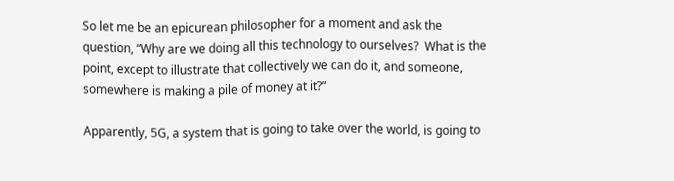So let me be an epicurean philosopher for a moment and ask the question, “Why are we doing all this technology to ourselves?  What is the point, except to illustrate that collectively we can do it, and someone, somewhere is making a pile of money at it?”

Apparently, 5G, a system that is going to take over the world, is going to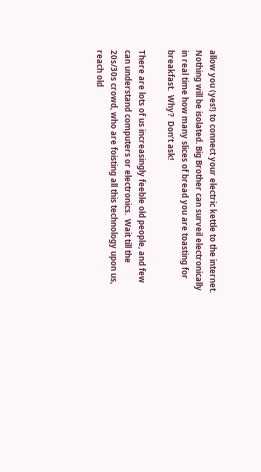allow you (yes!) to connect your electric kettle to the internet. Nothing will be isolated. Big Brother can surveil electronically in real time how many slices of bread you are toasting for breakfast.  Why?  Don’t ask!

There are lots of us increasingly feeble old people, and few can understand computers or electronics.  Wait till the 20s/30s crowd, who are foisting all this technology upon us,  reach old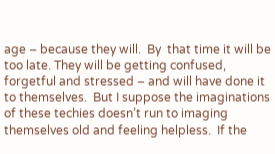age – because they will.  By  that time it will be too late. They will be getting confused, forgetful and stressed – and will have done it to themselves.  But I suppose the imaginations of these techies doesn’t run to imaging themselves old and feeling helpless.  If the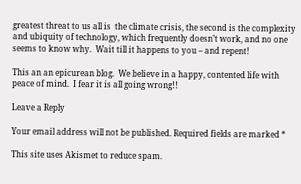greatest threat to us all is  the climate crisis, the second is the complexity and ubiquity of technology, which frequently doesn’t work, and no one seems to know why.  Wait till it happens to you – and repent!

This an an epicurean blog.  We believe in a happy, contented life with peace of mind.  I fear it is all going wrong!!

Leave a Reply

Your email address will not be published. Required fields are marked *

This site uses Akismet to reduce spam.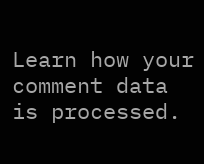Learn how your comment data is processed.